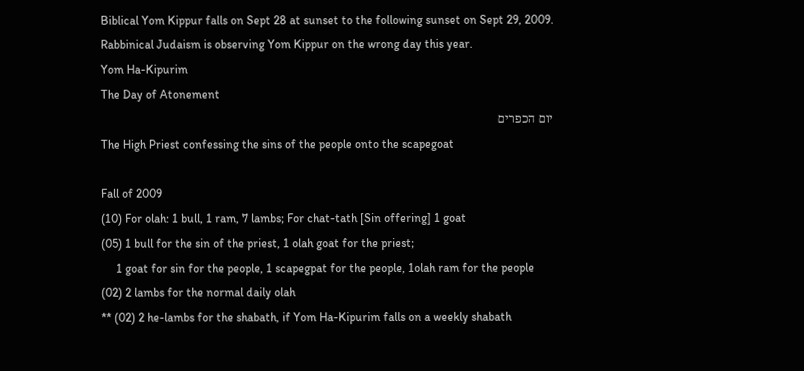Biblical Yom Kippur falls on Sept 28 at sunset to the following sunset on Sept 29, 2009.
Rabbinical Judaism is observing Yom Kippur on the wrong day this year.
Yom Ha-Kipurim
The Day of Atonement
יום הכפרים
The High Priest confessing the sins of the people onto the scapegoat

Fall of 2009
(10) For olah: 1 bull, 1 ram, 7 lambs; For chat-tath [Sin offering] 1 goat
(05) 1 bull for the sin of the priest, 1 olah goat for the priest;
     1 goat for sin for the people, 1 scapegpat for the people, 1olah ram for the people
(02) 2 lambs for the normal daily olah
** (02) 2 he-lambs for the shabath, if Yom Ha-Kipurim falls on a weekly shabath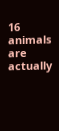16 animals are actually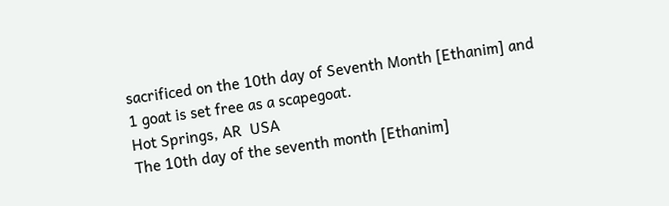sacrificed on the 10th day of Seventh Month [Ethanim] and
1 goat is set free as a scapegoat.
Hot Springs, AR  USA
The 10th day of the seventh month [Ethanim]